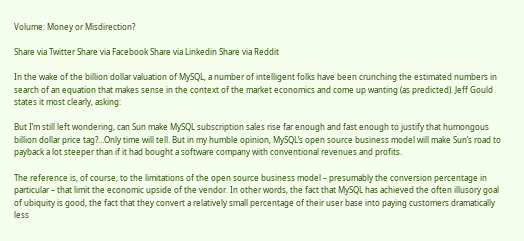Volume: Money or Misdirection?

Share via Twitter Share via Facebook Share via Linkedin Share via Reddit

In the wake of the billion dollar valuation of MySQL, a number of intelligent folks have been crunching the estimated numbers in search of an equation that makes sense in the context of the market economics and come up wanting (as predicted). Jeff Gould states it most clearly, asking:

But I’m still left wondering, can Sun make MySQL subscription sales rise far enough and fast enough to justify that humongous billion dollar price tag?…Only time will tell. But in my humble opinion, MySQL’s open source business model will make Sun’s road to payback a lot steeper than if it had bought a software company with conventional revenues and profits.

The reference is, of course, to the limitations of the open source business model – presumably the conversion percentage in particular – that limit the economic upside of the vendor. In other words, the fact that MySQL has achieved the often illusory goal of ubiquity is good, the fact that they convert a relatively small percentage of their user base into paying customers dramatically less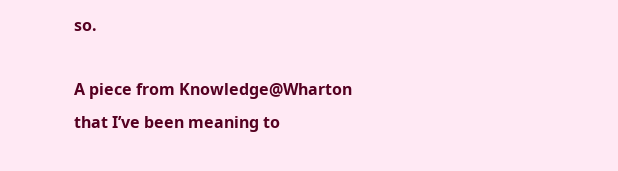so.

A piece from Knowledge@Wharton that I’ve been meaning to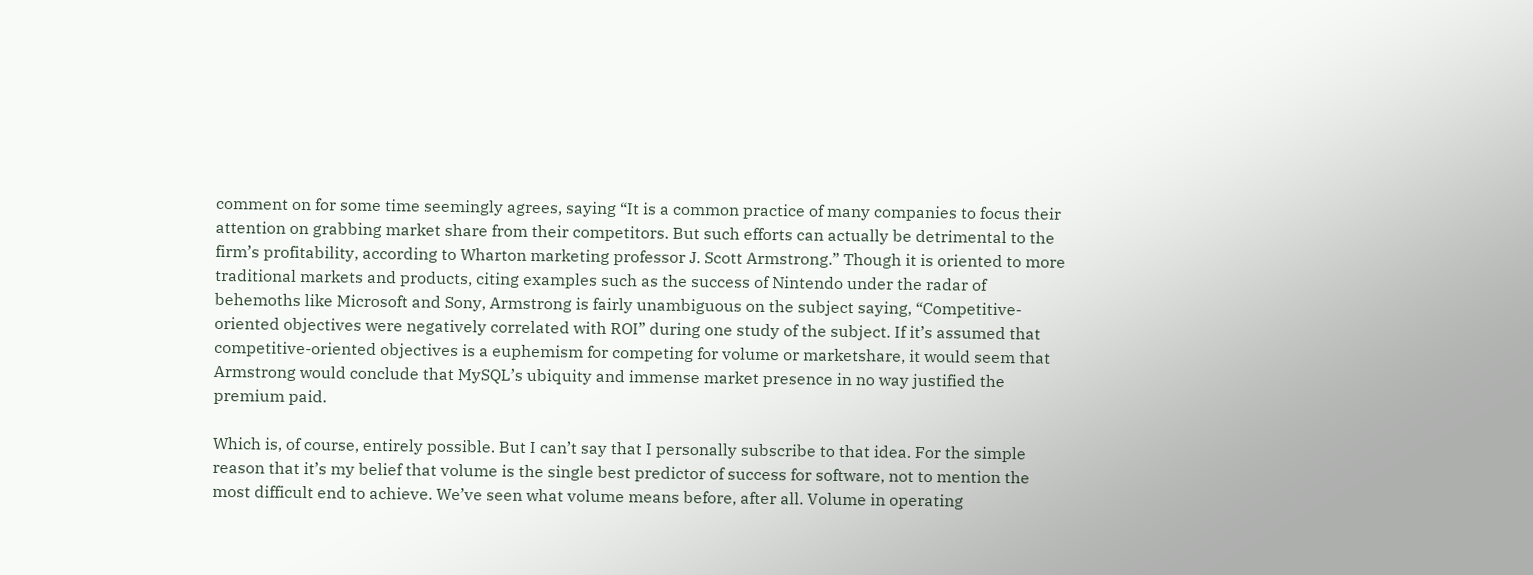comment on for some time seemingly agrees, saying “It is a common practice of many companies to focus their attention on grabbing market share from their competitors. But such efforts can actually be detrimental to the firm’s profitability, according to Wharton marketing professor J. Scott Armstrong.” Though it is oriented to more traditional markets and products, citing examples such as the success of Nintendo under the radar of behemoths like Microsoft and Sony, Armstrong is fairly unambiguous on the subject saying, “Competitive-oriented objectives were negatively correlated with ROI” during one study of the subject. If it’s assumed that competitive-oriented objectives is a euphemism for competing for volume or marketshare, it would seem that Armstrong would conclude that MySQL’s ubiquity and immense market presence in no way justified the premium paid.

Which is, of course, entirely possible. But I can’t say that I personally subscribe to that idea. For the simple reason that it’s my belief that volume is the single best predictor of success for software, not to mention the most difficult end to achieve. We’ve seen what volume means before, after all. Volume in operating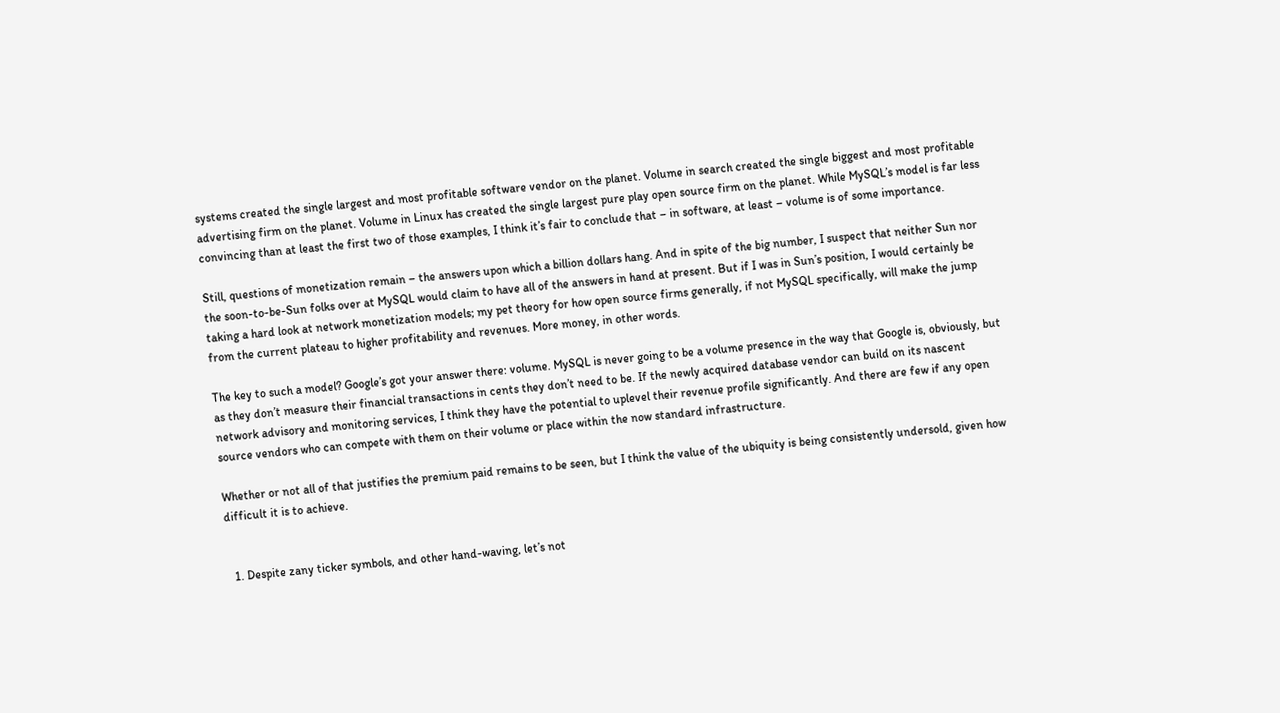systems created the single largest and most profitable software vendor on the planet. Volume in search created the single biggest and most profitable advertising firm on the planet. Volume in Linux has created the single largest pure play open source firm on the planet. While MySQL’s model is far less convincing than at least the first two of those examples, I think it’s fair to conclude that – in software, at least – volume is of some importance.

Still, questions of monetization remain – the answers upon which a billion dollars hang. And in spite of the big number, I suspect that neither Sun nor the soon-to-be-Sun folks over at MySQL would claim to have all of the answers in hand at present. But if I was in Sun’s position, I would certainly be taking a hard look at network monetization models; my pet theory for how open source firms generally, if not MySQL specifically, will make the jump from the current plateau to higher profitability and revenues. More money, in other words.

The key to such a model? Google’s got your answer there: volume. MySQL is never going to be a volume presence in the way that Google is, obviously, but as they don’t measure their financial transactions in cents they don’t need to be. If the newly acquired database vendor can build on its nascent network advisory and monitoring services, I think they have the potential to uplevel their revenue profile significantly. And there are few if any open source vendors who can compete with them on their volume or place within the now standard infrastructure.

Whether or not all of that justifies the premium paid remains to be seen, but I think the value of the ubiquity is being consistently undersold, given how difficult it is to achieve.


  1. Despite zany ticker symbols, and other hand-waving, let’s not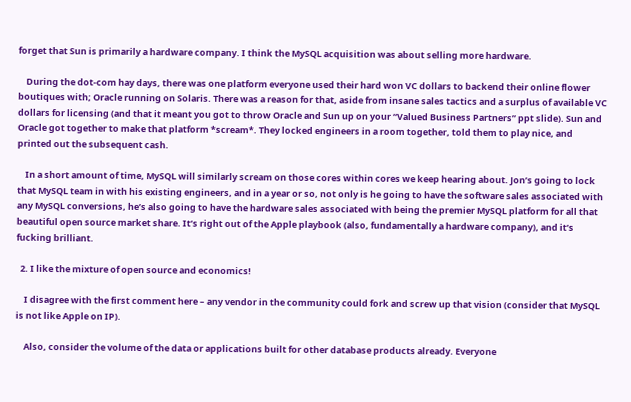forget that Sun is primarily a hardware company. I think the MySQL acquisition was about selling more hardware.

    During the dot-com hay days, there was one platform everyone used their hard won VC dollars to backend their online flower boutiques with; Oracle running on Solaris. There was a reason for that, aside from insane sales tactics and a surplus of available VC dollars for licensing (and that it meant you got to throw Oracle and Sun up on your “Valued Business Partners” ppt slide). Sun and Oracle got together to make that platform *scream*. They locked engineers in a room together, told them to play nice, and printed out the subsequent cash.

    In a short amount of time, MySQL will similarly scream on those cores within cores we keep hearing about. Jon’s going to lock that MySQL team in with his existing engineers, and in a year or so, not only is he going to have the software sales associated with any MySQL conversions, he’s also going to have the hardware sales associated with being the premier MySQL platform for all that beautiful open source market share. It’s right out of the Apple playbook (also, fundamentally a hardware company), and it’s fucking brilliant.

  2. I like the mixture of open source and economics!

    I disagree with the first comment here – any vendor in the community could fork and screw up that vision (consider that MySQL is not like Apple on IP).

    Also, consider the volume of the data or applications built for other database products already. Everyone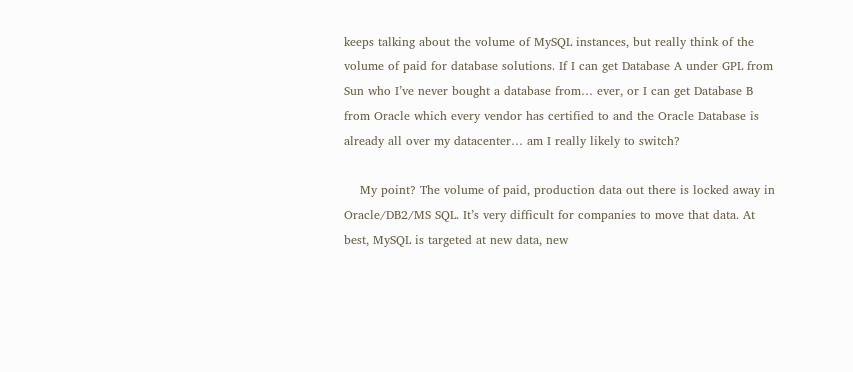keeps talking about the volume of MySQL instances, but really think of the volume of paid for database solutions. If I can get Database A under GPL from Sun who I’ve never bought a database from… ever, or I can get Database B from Oracle which every vendor has certified to and the Oracle Database is already all over my datacenter… am I really likely to switch?

    My point? The volume of paid, production data out there is locked away in Oracle/DB2/MS SQL. It’s very difficult for companies to move that data. At best, MySQL is targeted at new data, new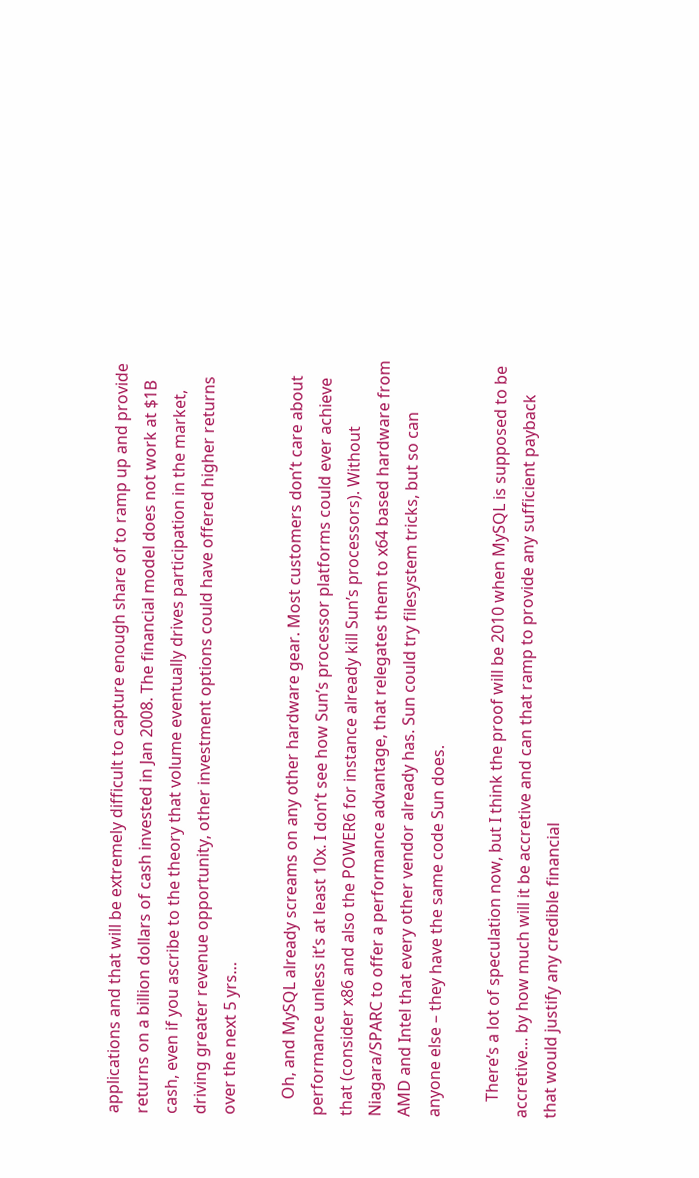applications and that will be extremely difficult to capture enough share of to ramp up and provide returns on a billion dollars of cash invested in Jan 2008. The financial model does not work at $1B cash, even if you ascribe to the theory that volume eventually drives participation in the market, driving greater revenue opportunity, other investment options could have offered higher returns over the next 5 yrs…

    Oh, and MySQL already screams on any other hardware gear. Most customers don’t care about performance unless it’s at least 10x. I don’t see how Sun’s processor platforms could ever achieve that (consider x86 and also the POWER6 for instance already kill Sun’s processors). Without Niagara/SPARC to offer a performance advantage, that relegates them to x64 based hardware from AMD and Intel that every other vendor already has. Sun could try filesystem tricks, but so can anyone else – they have the same code Sun does.

    There’s a lot of speculation now, but I think the proof will be 2010 when MySQL is supposed to be accretive… by how much will it be accretive and can that ramp to provide any sufficient payback that would justify any credible financial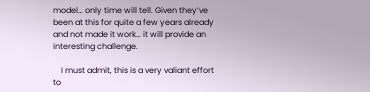model… only time will tell. Given they’ve been at this for quite a few years already and not made it work… it will provide an interesting challenge.

    I must admit, this is a very valiant effort to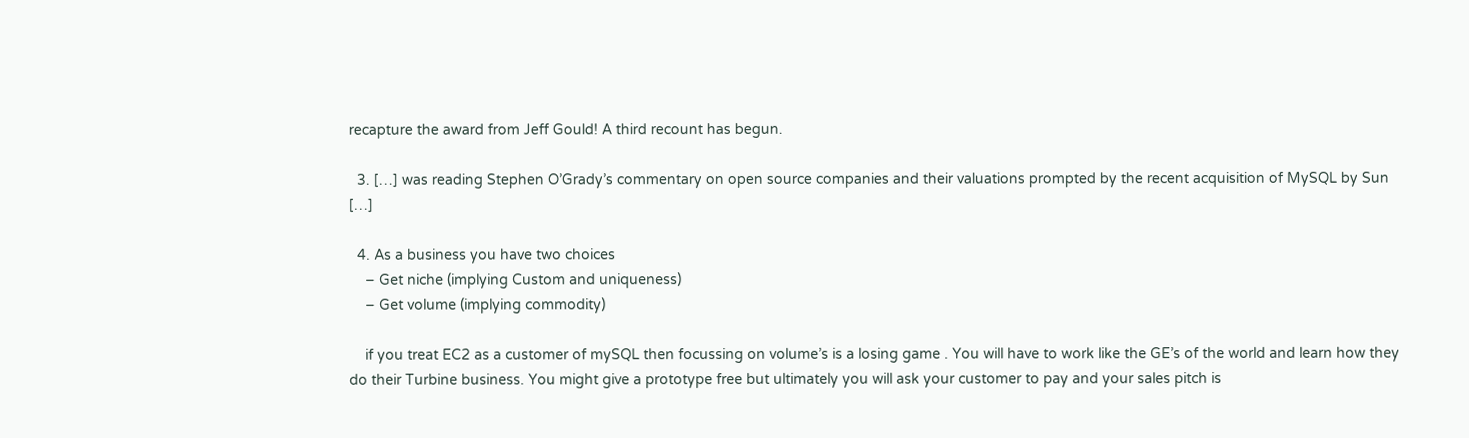recapture the award from Jeff Gould! A third recount has begun.

  3. […] was reading Stephen O’Grady’s commentary on open source companies and their valuations prompted by the recent acquisition of MySQL by Sun […]

  4. As a business you have two choices
    – Get niche (implying Custom and uniqueness)
    – Get volume (implying commodity)

    if you treat EC2 as a customer of mySQL then focussing on volume’s is a losing game . You will have to work like the GE’s of the world and learn how they do their Turbine business. You might give a prototype free but ultimately you will ask your customer to pay and your sales pitch is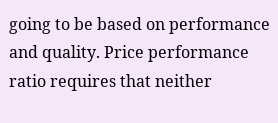going to be based on performance and quality. Price performance ratio requires that neither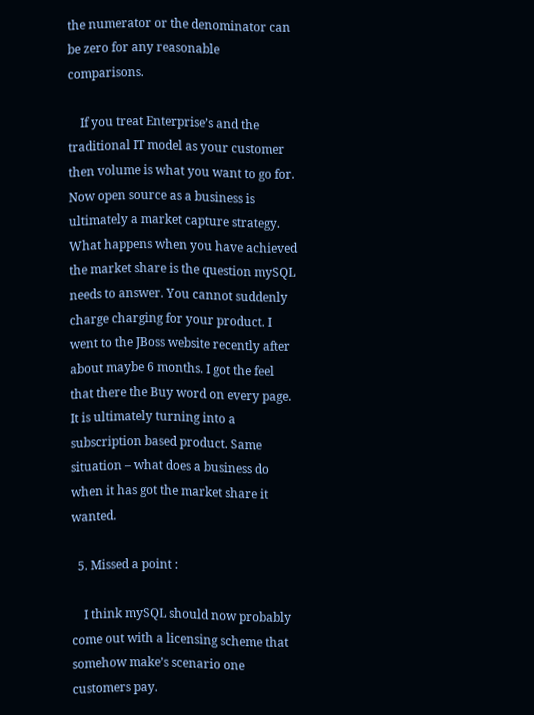the numerator or the denominator can be zero for any reasonable comparisons.

    If you treat Enterprise’s and the traditional IT model as your customer then volume is what you want to go for. Now open source as a business is ultimately a market capture strategy. What happens when you have achieved the market share is the question mySQL needs to answer. You cannot suddenly charge charging for your product. I went to the JBoss website recently after about maybe 6 months. I got the feel that there the Buy word on every page. It is ultimately turning into a subscription based product. Same situation – what does a business do when it has got the market share it wanted.

  5. Missed a point :

    I think mySQL should now probably come out with a licensing scheme that somehow make’s scenario one customers pay.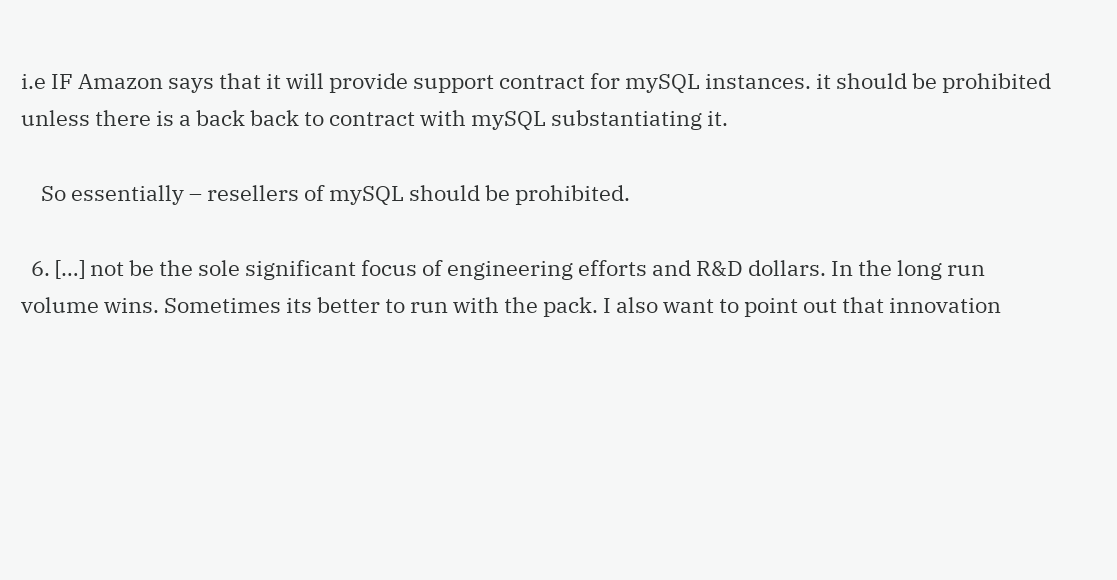i.e IF Amazon says that it will provide support contract for mySQL instances. it should be prohibited unless there is a back back to contract with mySQL substantiating it.

    So essentially – resellers of mySQL should be prohibited.

  6. […] not be the sole significant focus of engineering efforts and R&D dollars. In the long run volume wins. Sometimes its better to run with the pack. I also want to point out that innovation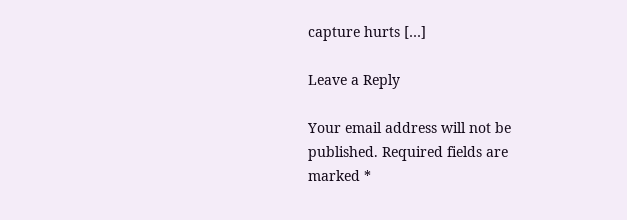capture hurts […]

Leave a Reply

Your email address will not be published. Required fields are marked *